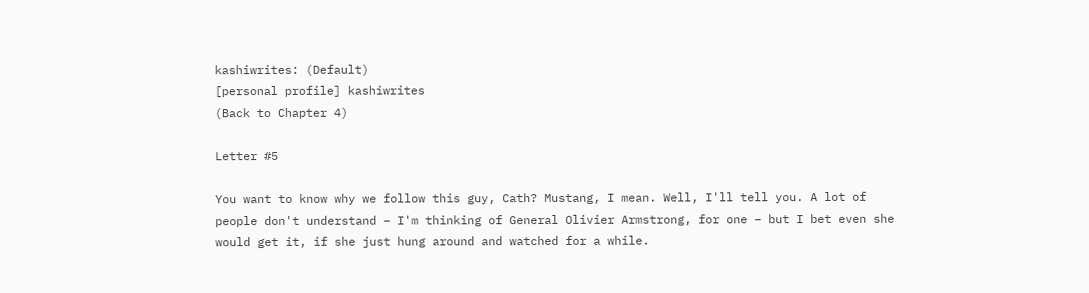kashiwrites: (Default)
[personal profile] kashiwrites
(Back to Chapter 4)

Letter #5

You want to know why we follow this guy, Cath? Mustang, I mean. Well, I'll tell you. A lot of people don't understand – I'm thinking of General Olivier Armstrong, for one – but I bet even she would get it, if she just hung around and watched for a while.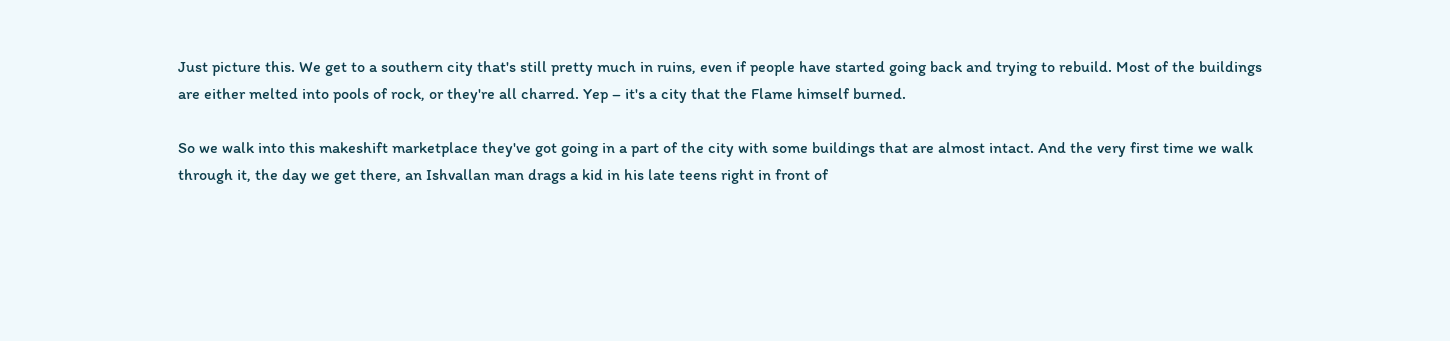Just picture this. We get to a southern city that's still pretty much in ruins, even if people have started going back and trying to rebuild. Most of the buildings are either melted into pools of rock, or they're all charred. Yep – it's a city that the Flame himself burned.

So we walk into this makeshift marketplace they've got going in a part of the city with some buildings that are almost intact. And the very first time we walk through it, the day we get there, an Ishvallan man drags a kid in his late teens right in front of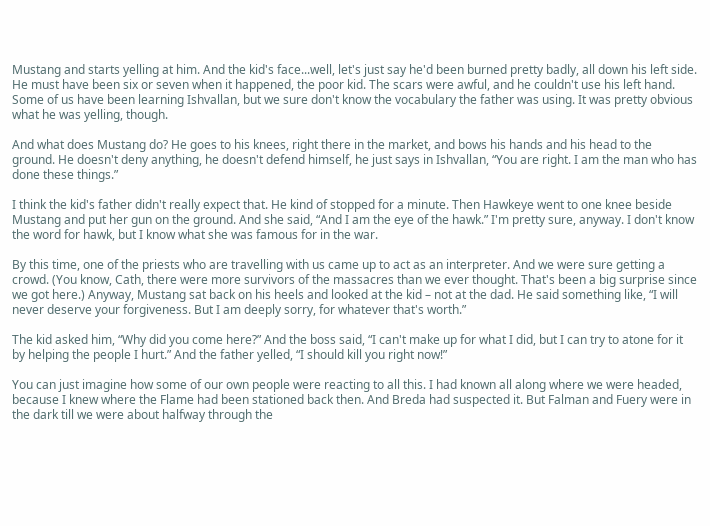Mustang and starts yelling at him. And the kid's face...well, let's just say he'd been burned pretty badly, all down his left side. He must have been six or seven when it happened, the poor kid. The scars were awful, and he couldn't use his left hand. Some of us have been learning Ishvallan, but we sure don't know the vocabulary the father was using. It was pretty obvious what he was yelling, though.

And what does Mustang do? He goes to his knees, right there in the market, and bows his hands and his head to the ground. He doesn't deny anything, he doesn't defend himself, he just says in Ishvallan, “You are right. I am the man who has done these things.”

I think the kid's father didn't really expect that. He kind of stopped for a minute. Then Hawkeye went to one knee beside Mustang and put her gun on the ground. And she said, “And I am the eye of the hawk.” I'm pretty sure, anyway. I don't know the word for hawk, but I know what she was famous for in the war.

By this time, one of the priests who are travelling with us came up to act as an interpreter. And we were sure getting a crowd. (You know, Cath, there were more survivors of the massacres than we ever thought. That's been a big surprise since we got here.) Anyway, Mustang sat back on his heels and looked at the kid – not at the dad. He said something like, “I will never deserve your forgiveness. But I am deeply sorry, for whatever that's worth.”

The kid asked him, “Why did you come here?” And the boss said, “I can't make up for what I did, but I can try to atone for it by helping the people I hurt.” And the father yelled, “I should kill you right now!”

You can just imagine how some of our own people were reacting to all this. I had known all along where we were headed, because I knew where the Flame had been stationed back then. And Breda had suspected it. But Falman and Fuery were in the dark till we were about halfway through the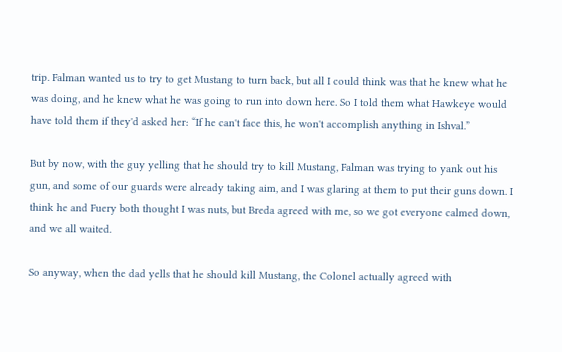trip. Falman wanted us to try to get Mustang to turn back, but all I could think was that he knew what he was doing, and he knew what he was going to run into down here. So I told them what Hawkeye would have told them if they'd asked her: “If he can't face this, he won't accomplish anything in Ishval.”

But by now, with the guy yelling that he should try to kill Mustang, Falman was trying to yank out his gun, and some of our guards were already taking aim, and I was glaring at them to put their guns down. I think he and Fuery both thought I was nuts, but Breda agreed with me, so we got everyone calmed down, and we all waited.

So anyway, when the dad yells that he should kill Mustang, the Colonel actually agreed with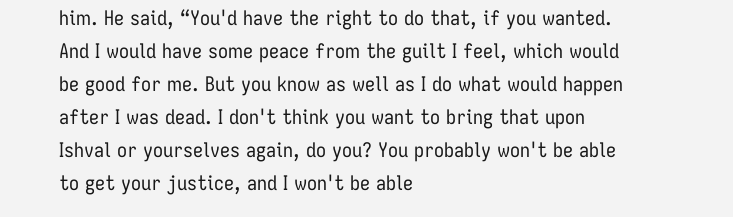him. He said, “You'd have the right to do that, if you wanted. And I would have some peace from the guilt I feel, which would be good for me. But you know as well as I do what would happen after I was dead. I don't think you want to bring that upon Ishval or yourselves again, do you? You probably won't be able to get your justice, and I won't be able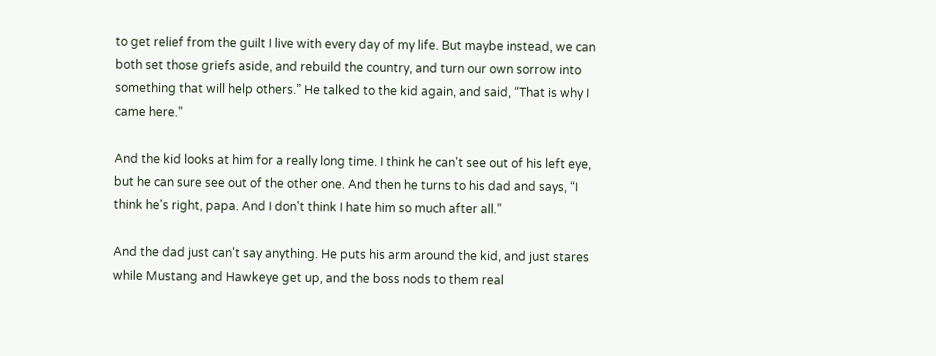to get relief from the guilt I live with every day of my life. But maybe instead, we can both set those griefs aside, and rebuild the country, and turn our own sorrow into something that will help others.” He talked to the kid again, and said, “That is why I came here.”

And the kid looks at him for a really long time. I think he can't see out of his left eye, but he can sure see out of the other one. And then he turns to his dad and says, “I think he's right, papa. And I don't think I hate him so much after all.”

And the dad just can't say anything. He puts his arm around the kid, and just stares while Mustang and Hawkeye get up, and the boss nods to them real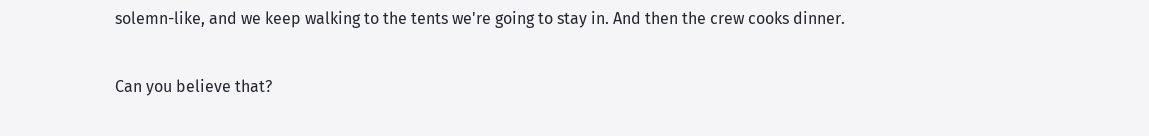solemn-like, and we keep walking to the tents we're going to stay in. And then the crew cooks dinner.

Can you believe that?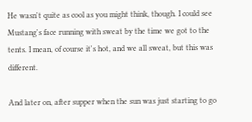He wasn't quite as cool as you might think, though. I could see Mustang's face running with sweat by the time we got to the tents. I mean, of course it's hot, and we all sweat, but this was different.

And later on, after supper when the sun was just starting to go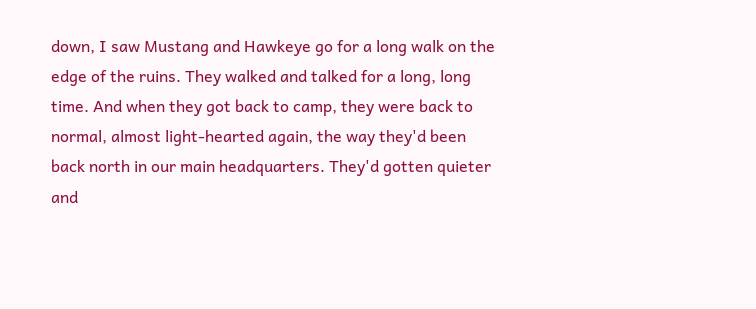down, I saw Mustang and Hawkeye go for a long walk on the edge of the ruins. They walked and talked for a long, long time. And when they got back to camp, they were back to normal, almost light-hearted again, the way they'd been back north in our main headquarters. They'd gotten quieter and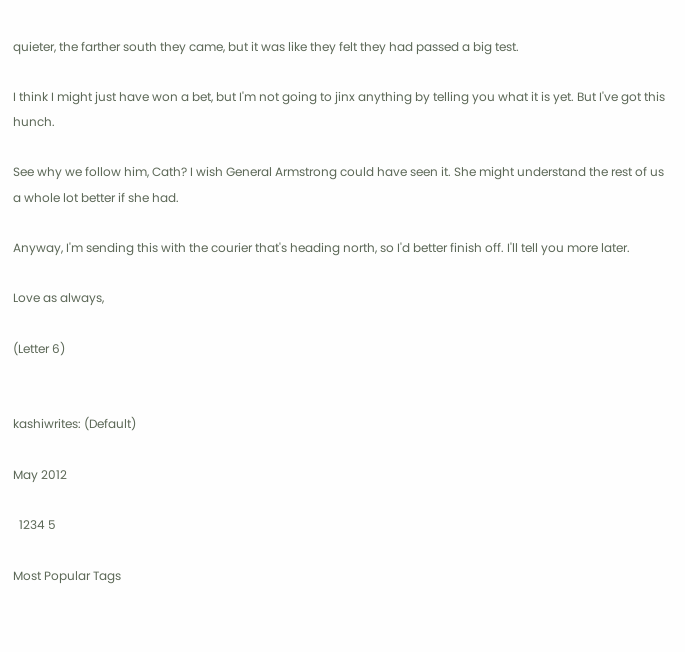quieter, the farther south they came, but it was like they felt they had passed a big test.

I think I might just have won a bet, but I'm not going to jinx anything by telling you what it is yet. But I've got this hunch.

See why we follow him, Cath? I wish General Armstrong could have seen it. She might understand the rest of us a whole lot better if she had.

Anyway, I'm sending this with the courier that's heading north, so I'd better finish off. I'll tell you more later.

Love as always,

(Letter 6)


kashiwrites: (Default)

May 2012

  1234 5

Most Popular Tags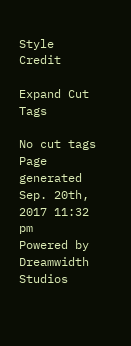Style Credit

Expand Cut Tags

No cut tags
Page generated Sep. 20th, 2017 11:32 pm
Powered by Dreamwidth Studios